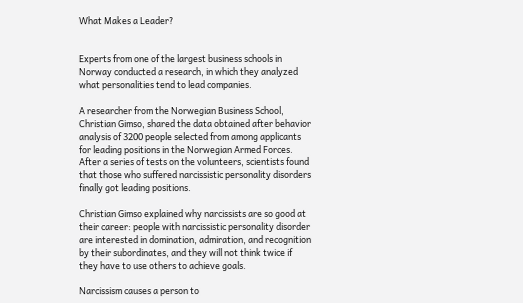What Makes a Leader?


Experts from one of the largest business schools in Norway conducted a research, in which they analyzed what personalities tend to lead companies.

A researcher from the Norwegian Business School, Christian Gimso, shared the data obtained after behavior analysis of 3200 people selected from among applicants for leading positions in the Norwegian Armed Forces. After a series of tests on the volunteers, scientists found that those who suffered narcissistic personality disorders finally got leading positions.

Christian Gimso explained why narcissists are so good at their career: people with narcissistic personality disorder are interested in domination, admiration, and recognition by their subordinates, and they will not think twice if they have to use others to achieve goals.

Narcissism causes a person to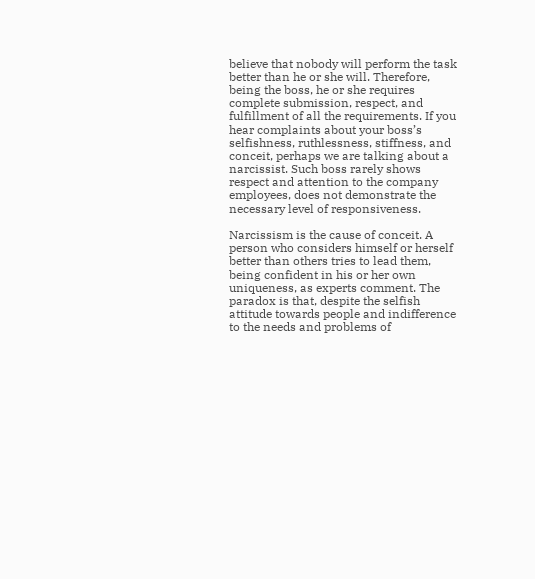believe that nobody will perform the task better than he or she will. Therefore, being the boss, he or she requires complete submission, respect, and fulfillment of all the requirements. If you hear complaints about your boss’s selfishness, ruthlessness, stiffness, and conceit, perhaps we are talking about a narcissist. Such boss rarely shows respect and attention to the company employees, does not demonstrate the necessary level of responsiveness.

Narcissism is the cause of conceit. A person who considers himself or herself better than others tries to lead them, being confident in his or her own uniqueness, as experts comment. The paradox is that, despite the selfish attitude towards people and indifference to the needs and problems of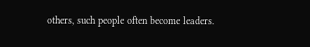others, such people often become leaders.